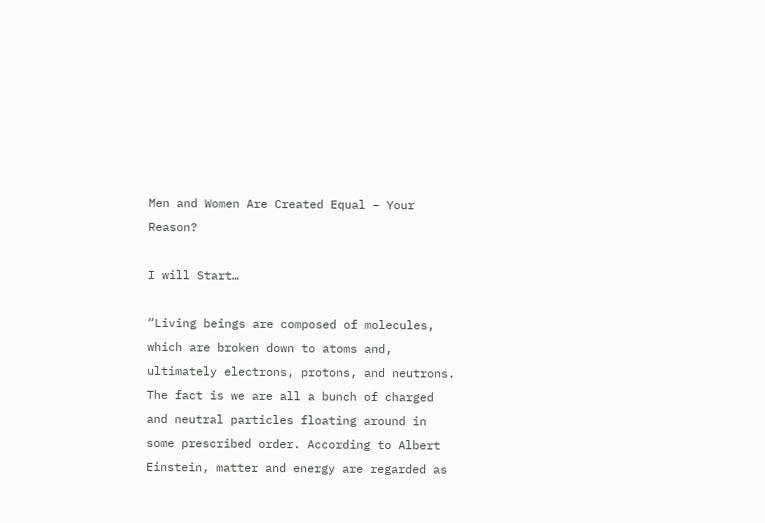Men and Women Are Created Equal – Your Reason?

I will Start…

“Living beings are composed of molecules, which are broken down to atoms and, ultimately electrons, protons, and neutrons. The fact is we are all a bunch of charged and neutral particles floating around in some prescribed order. According to Albert Einstein, matter and energy are regarded as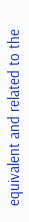equivalent and related to the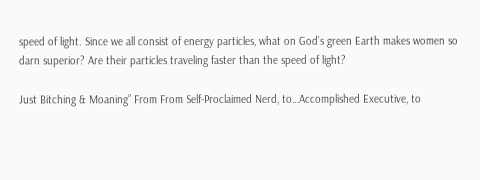speed of light. Since we all consist of energy particles, what on God’s green Earth makes women so darn superior? Are their particles traveling faster than the speed of light?

Just Bitching & Moaning” From From Self-Proclaimed Nerd, to…Accomplished Executive, to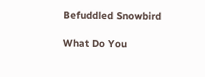Befuddled Snowbird

What Do You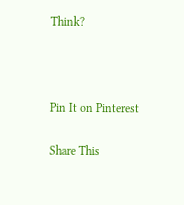Think?



Pin It on Pinterest

Share This